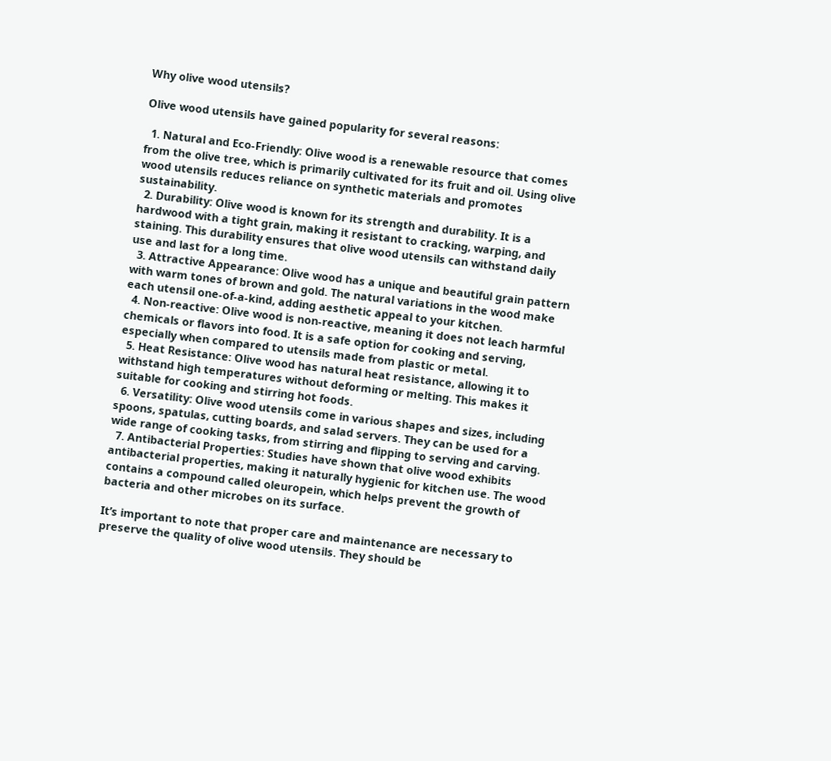Why olive wood utensils?

Olive wood utensils have gained popularity for several reasons:

  1. Natural and Eco-Friendly: Olive wood is a renewable resource that comes from the olive tree, which is primarily cultivated for its fruit and oil. Using olive wood utensils reduces reliance on synthetic materials and promotes sustainability.
  2. Durability: Olive wood is known for its strength and durability. It is a hardwood with a tight grain, making it resistant to cracking, warping, and staining. This durability ensures that olive wood utensils can withstand daily use and last for a long time.
  3. Attractive Appearance: Olive wood has a unique and beautiful grain pattern with warm tones of brown and gold. The natural variations in the wood make each utensil one-of-a-kind, adding aesthetic appeal to your kitchen.
  4. Non-reactive: Olive wood is non-reactive, meaning it does not leach harmful chemicals or flavors into food. It is a safe option for cooking and serving, especially when compared to utensils made from plastic or metal.
  5. Heat Resistance: Olive wood has natural heat resistance, allowing it to withstand high temperatures without deforming or melting. This makes it suitable for cooking and stirring hot foods.
  6. Versatility: Olive wood utensils come in various shapes and sizes, including spoons, spatulas, cutting boards, and salad servers. They can be used for a wide range of cooking tasks, from stirring and flipping to serving and carving.
  7. Antibacterial Properties: Studies have shown that olive wood exhibits antibacterial properties, making it naturally hygienic for kitchen use. The wood contains a compound called oleuropein, which helps prevent the growth of bacteria and other microbes on its surface.

It’s important to note that proper care and maintenance are necessary to preserve the quality of olive wood utensils. They should be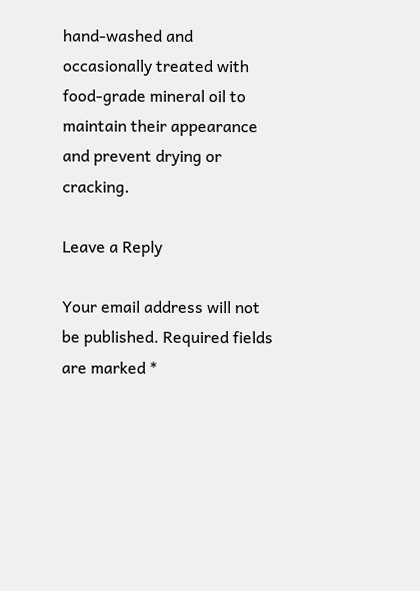hand-washed and occasionally treated with food-grade mineral oil to maintain their appearance and prevent drying or cracking.

Leave a Reply

Your email address will not be published. Required fields are marked *